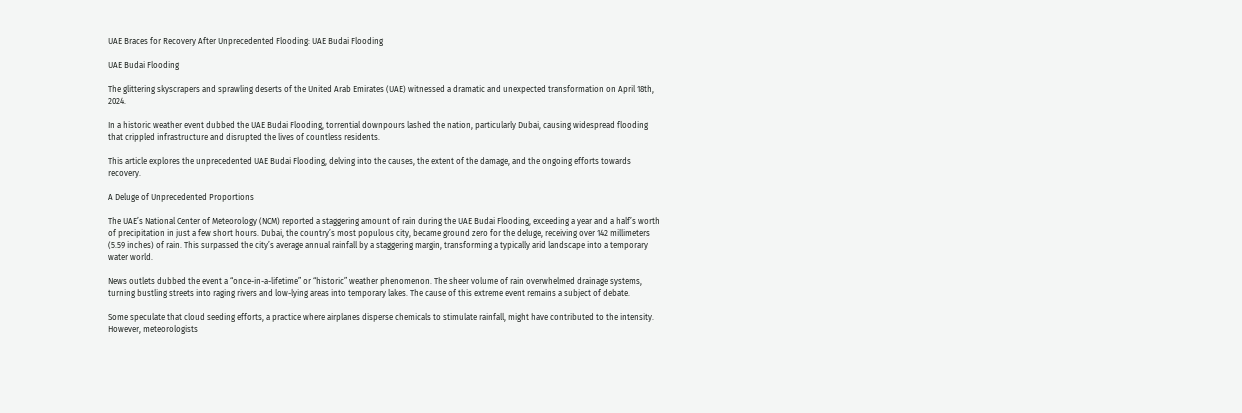UAE Braces for Recovery After Unprecedented Flooding: UAE Budai Flooding

UAE Budai Flooding

The glittering skyscrapers and sprawling deserts of the United Arab Emirates (UAE) witnessed a dramatic and unexpected transformation on April 18th, 2024.

In a historic weather event dubbed the UAE Budai Flooding, torrential downpours lashed the nation, particularly Dubai, causing widespread flooding that crippled infrastructure and disrupted the lives of countless residents.

This article explores the unprecedented UAE Budai Flooding, delving into the causes, the extent of the damage, and the ongoing efforts towards recovery.

A Deluge of Unprecedented Proportions

The UAE’s National Center of Meteorology (NCM) reported a staggering amount of rain during the UAE Budai Flooding, exceeding a year and a half’s worth of precipitation in just a few short hours. Dubai, the country’s most populous city, became ground zero for the deluge, receiving over 142 millimeters (5.59 inches) of rain. This surpassed the city’s average annual rainfall by a staggering margin, transforming a typically arid landscape into a temporary water world.

News outlets dubbed the event a “once-in-a-lifetime” or “historic” weather phenomenon. The sheer volume of rain overwhelmed drainage systems, turning bustling streets into raging rivers and low-lying areas into temporary lakes. The cause of this extreme event remains a subject of debate.

Some speculate that cloud seeding efforts, a practice where airplanes disperse chemicals to stimulate rainfall, might have contributed to the intensity. However, meteorologists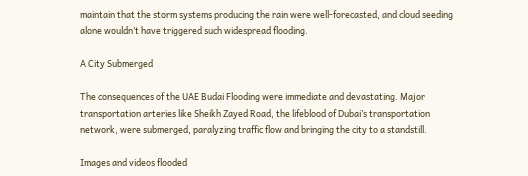maintain that the storm systems producing the rain were well-forecasted, and cloud seeding alone wouldn’t have triggered such widespread flooding.

A City Submerged

The consequences of the UAE Budai Flooding were immediate and devastating. Major transportation arteries like Sheikh Zayed Road, the lifeblood of Dubai’s transportation network, were submerged, paralyzing traffic flow and bringing the city to a standstill.

Images and videos flooded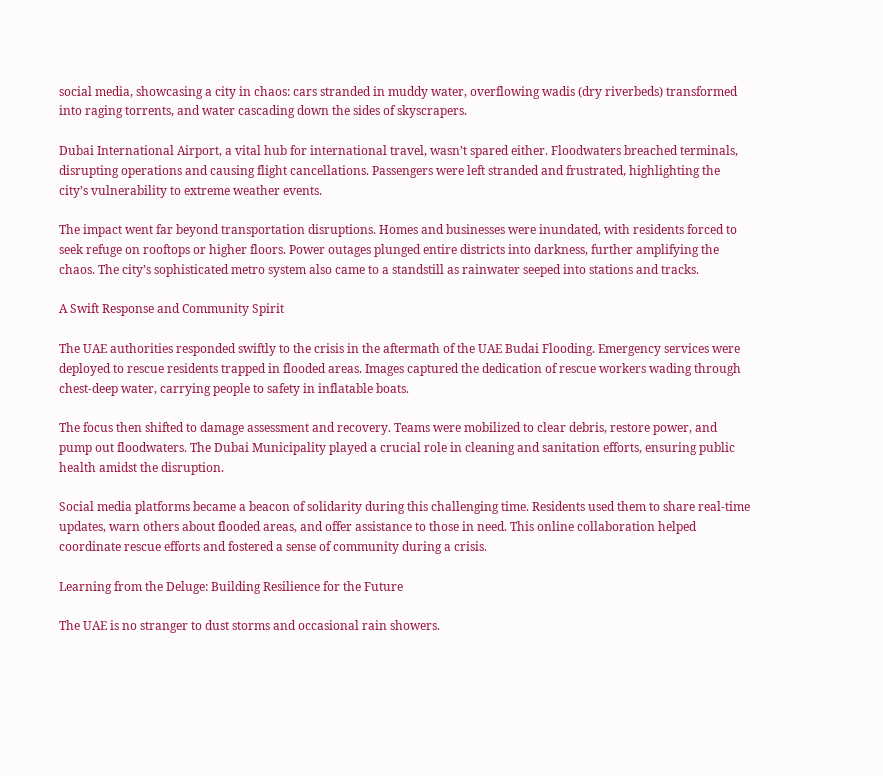social media, showcasing a city in chaos: cars stranded in muddy water, overflowing wadis (dry riverbeds) transformed into raging torrents, and water cascading down the sides of skyscrapers.

Dubai International Airport, a vital hub for international travel, wasn’t spared either. Floodwaters breached terminals, disrupting operations and causing flight cancellations. Passengers were left stranded and frustrated, highlighting the city’s vulnerability to extreme weather events.

The impact went far beyond transportation disruptions. Homes and businesses were inundated, with residents forced to seek refuge on rooftops or higher floors. Power outages plunged entire districts into darkness, further amplifying the chaos. The city’s sophisticated metro system also came to a standstill as rainwater seeped into stations and tracks.

A Swift Response and Community Spirit

The UAE authorities responded swiftly to the crisis in the aftermath of the UAE Budai Flooding. Emergency services were deployed to rescue residents trapped in flooded areas. Images captured the dedication of rescue workers wading through chest-deep water, carrying people to safety in inflatable boats.

The focus then shifted to damage assessment and recovery. Teams were mobilized to clear debris, restore power, and pump out floodwaters. The Dubai Municipality played a crucial role in cleaning and sanitation efforts, ensuring public health amidst the disruption.

Social media platforms became a beacon of solidarity during this challenging time. Residents used them to share real-time updates, warn others about flooded areas, and offer assistance to those in need. This online collaboration helped coordinate rescue efforts and fostered a sense of community during a crisis.

Learning from the Deluge: Building Resilience for the Future

The UAE is no stranger to dust storms and occasional rain showers.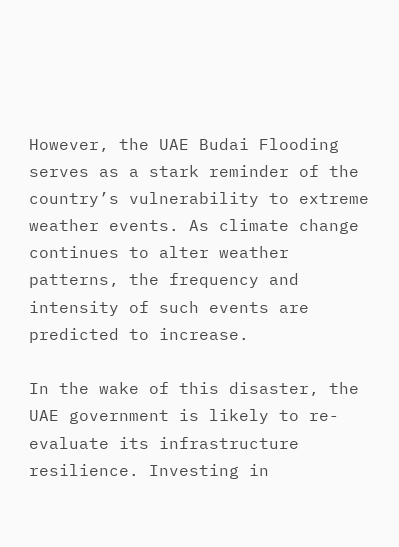However, the UAE Budai Flooding serves as a stark reminder of the country’s vulnerability to extreme weather events. As climate change continues to alter weather patterns, the frequency and intensity of such events are predicted to increase.

In the wake of this disaster, the UAE government is likely to re-evaluate its infrastructure resilience. Investing in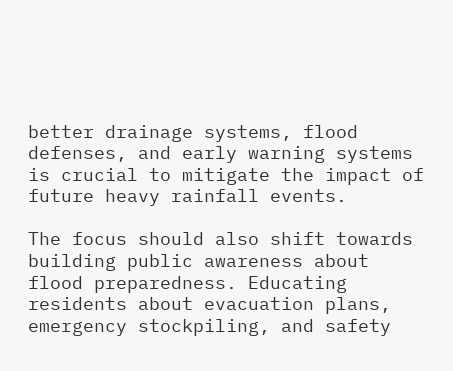better drainage systems, flood defenses, and early warning systems is crucial to mitigate the impact of future heavy rainfall events.

The focus should also shift towards building public awareness about flood preparedness. Educating residents about evacuation plans, emergency stockpiling, and safety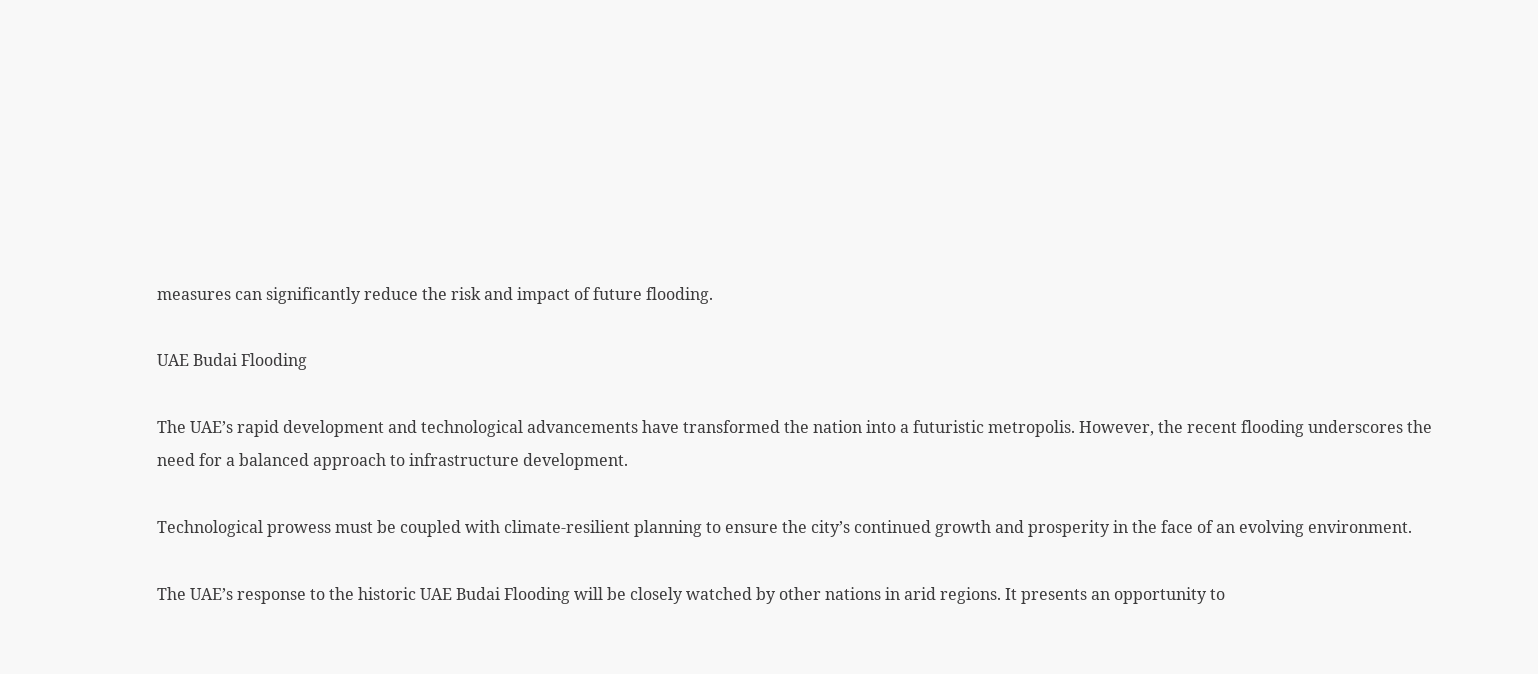measures can significantly reduce the risk and impact of future flooding.

UAE Budai Flooding

The UAE’s rapid development and technological advancements have transformed the nation into a futuristic metropolis. However, the recent flooding underscores the need for a balanced approach to infrastructure development.

Technological prowess must be coupled with climate-resilient planning to ensure the city’s continued growth and prosperity in the face of an evolving environment.

The UAE’s response to the historic UAE Budai Flooding will be closely watched by other nations in arid regions. It presents an opportunity to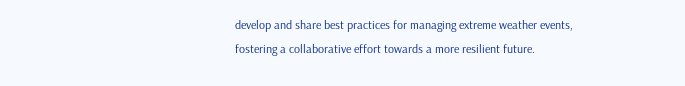develop and share best practices for managing extreme weather events, fostering a collaborative effort towards a more resilient future.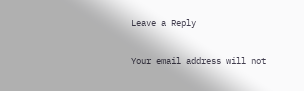Leave a Reply

Your email address will not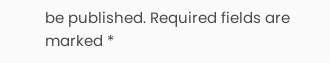be published. Required fields are marked *